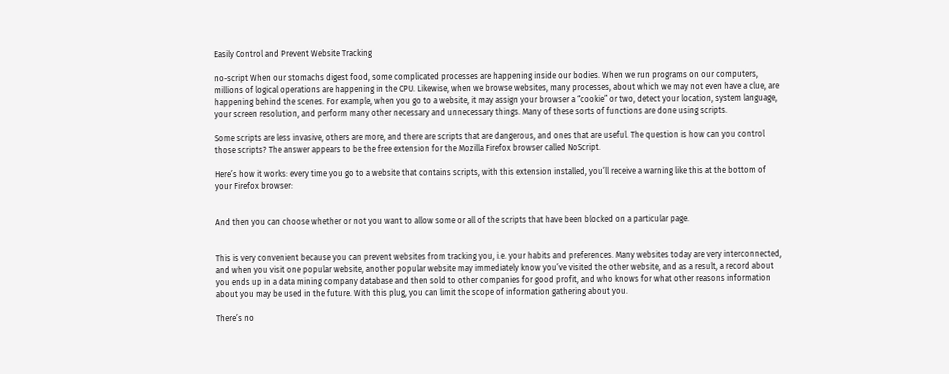Easily Control and Prevent Website Tracking

no-script When our stomachs digest food, some complicated processes are happening inside our bodies. When we run programs on our computers, millions of logical operations are happening in the CPU. Likewise, when we browse websites, many processes, about which we may not even have a clue, are happening behind the scenes. For example, when you go to a website, it may assign your browser a “cookie” or two, detect your location, system language, your screen resolution, and perform many other necessary and unnecessary things. Many of these sorts of functions are done using scripts.

Some scripts are less invasive, others are more, and there are scripts that are dangerous, and ones that are useful. The question is how can you control those scripts? The answer appears to be the free extension for the Mozilla Firefox browser called NoScript.

Here’s how it works: every time you go to a website that contains scripts, with this extension installed, you’ll receive a warning like this at the bottom of your Firefox browser:


And then you can choose whether or not you want to allow some or all of the scripts that have been blocked on a particular page.


This is very convenient because you can prevent websites from tracking you, i.e. your habits and preferences. Many websites today are very interconnected, and when you visit one popular website, another popular website may immediately know you’ve visited the other website, and as a result, a record about you ends up in a data mining company database and then sold to other companies for good profit, and who knows for what other reasons information about you may be used in the future. With this plug, you can limit the scope of information gathering about you.

There’s no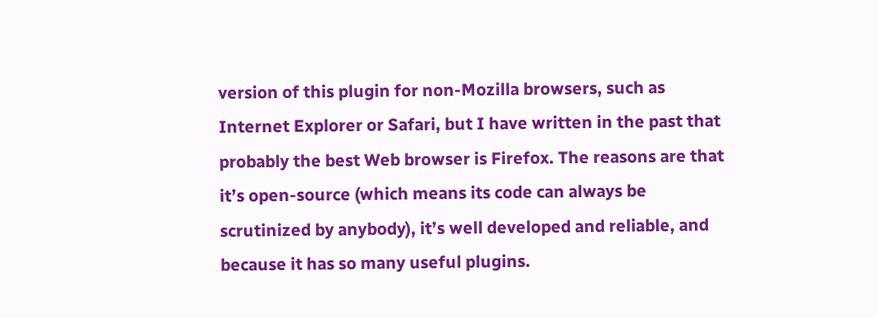version of this plugin for non-Mozilla browsers, such as Internet Explorer or Safari, but I have written in the past that probably the best Web browser is Firefox. The reasons are that it’s open-source (which means its code can always be scrutinized by anybody), it’s well developed and reliable, and because it has so many useful plugins.